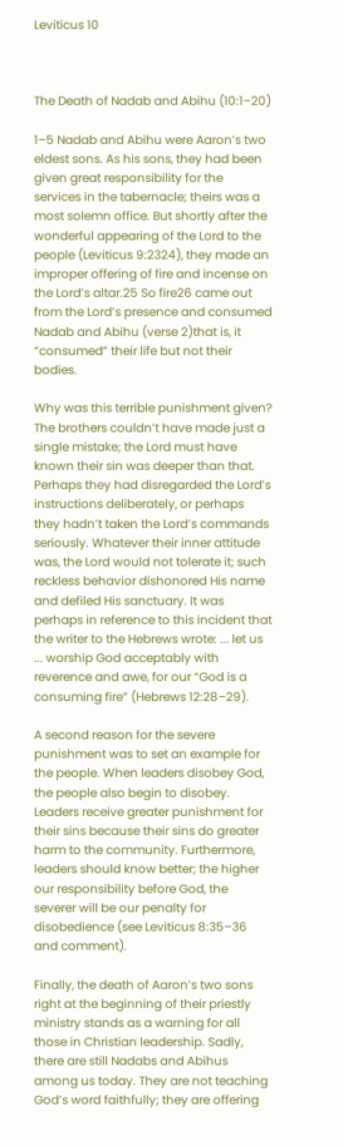Leviticus 10



The Death of Nadab and Abihu (10:1–20)

1–5 Nadab and Abihu were Aaron’s two eldest sons. As his sons, they had been given great responsibility for the services in the tabernacle; theirs was a most solemn office. But shortly after the wonderful appearing of the Lord to the people (Leviticus 9:2324), they made an improper offering of fire and incense on the Lord’s altar.25 So fire26 came out from the Lord’s presence and consumed Nadab and Abihu (verse 2)that is, it “consumed” their life but not their bodies.

Why was this terrible punishment given? The brothers couldn’t have made just a single mistake; the Lord must have known their sin was deeper than that. Perhaps they had disregarded the Lord’s instructions deliberately, or perhaps they hadn’t taken the Lord’s commands seriously. Whatever their inner attitude was, the Lord would not tolerate it; such reckless behavior dishonored His name and defiled His sanctuary. It was perhaps in reference to this incident that the writer to the Hebrews wrote: ... let us ... worship God acceptably with reverence and awe, for our “God is a consuming fire” (Hebrews 12:28–29).

A second reason for the severe punishment was to set an example for the people. When leaders disobey God, the people also begin to disobey. Leaders receive greater punishment for their sins because their sins do greater harm to the community. Furthermore, leaders should know better; the higher our responsibility before God, the severer will be our penalty for disobedience (see Leviticus 8:35–36 and comment).

Finally, the death of Aaron’s two sons right at the beginning of their priestly ministry stands as a warning for all those in Christian leadership. Sadly, there are still Nadabs and Abihus among us today. They are not teaching God’s word faithfully; they are offering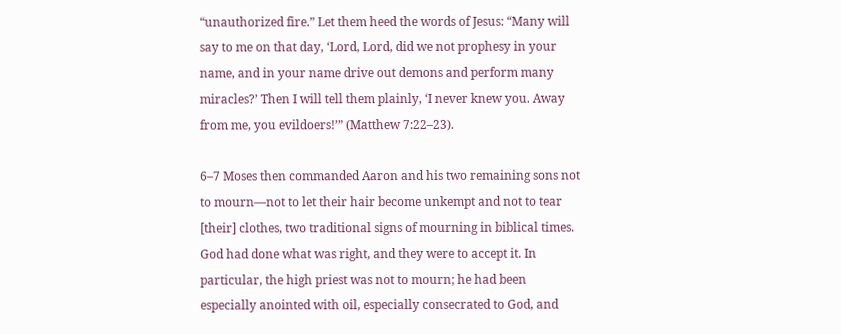“unauthorized fire.” Let them heed the words of Jesus: “Many will say to me on that day, ‘Lord, Lord, did we not prophesy in your name, and in your name drive out demons and perform many miracles?’ Then I will tell them plainly, ‘I never knew you. Away from me, you evildoers!’” (Matthew 7:22–23).

6–7 Moses then commanded Aaron and his two remaining sons not to mourn—not to let their hair become unkempt and not to tear [their] clothes, two traditional signs of mourning in biblical times. God had done what was right, and they were to accept it. In particular, the high priest was not to mourn; he had been especially anointed with oil, especially consecrated to God, and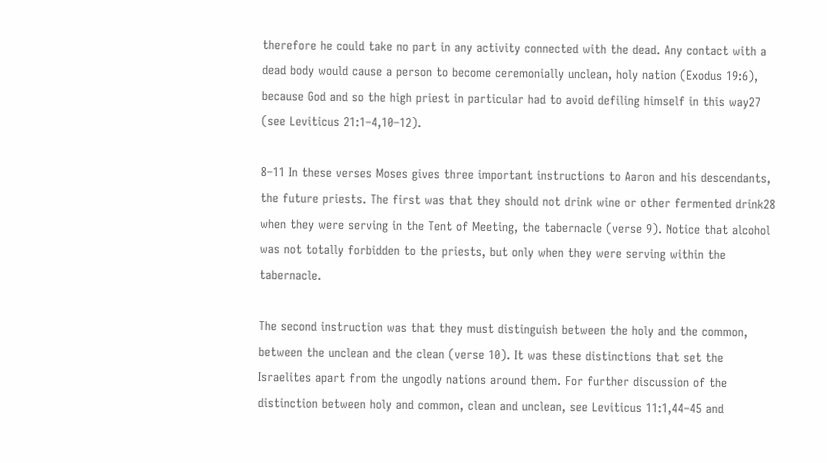therefore he could take no part in any activity connected with the dead. Any contact with a dead body would cause a person to become ceremonially unclean, holy nation (Exodus 19:6), because God and so the high priest in particular had to avoid defiling himself in this way27 (see Leviticus 21:1–4,10–12).

8–11 In these verses Moses gives three important instructions to Aaron and his descendants, the future priests. The first was that they should not drink wine or other fermented drink28 when they were serving in the Tent of Meeting, the tabernacle (verse 9). Notice that alcohol was not totally forbidden to the priests, but only when they were serving within the tabernacle.

The second instruction was that they must distinguish between the holy and the common, between the unclean and the clean (verse 10). It was these distinctions that set the Israelites apart from the ungodly nations around them. For further discussion of the distinction between holy and common, clean and unclean, see Leviticus 11:1,44–45 and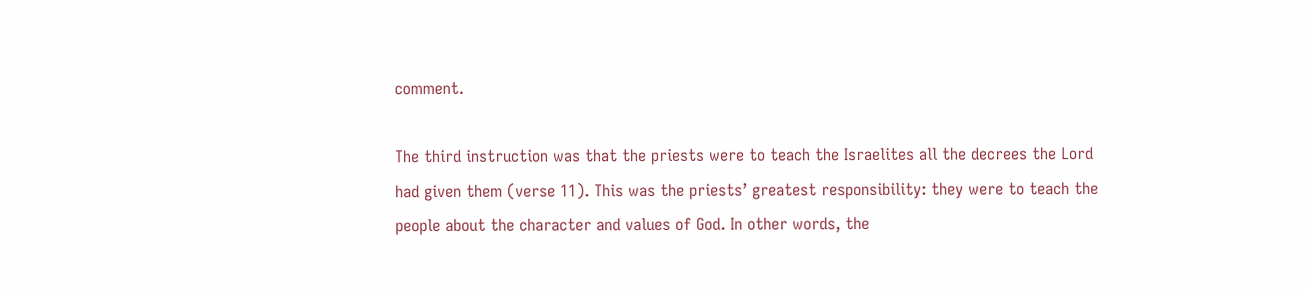comment.

The third instruction was that the priests were to teach the Israelites all the decrees the Lord had given them (verse 11). This was the priests’ greatest responsibility: they were to teach the people about the character and values of God. In other words, the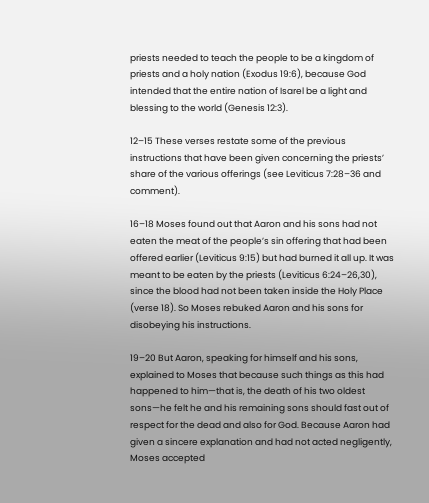priests needed to teach the people to be a kingdom of priests and a holy nation (Exodus 19:6), because God intended that the entire nation of Isarel be a light and blessing to the world (Genesis 12:3).

12–15 These verses restate some of the previous instructions that have been given concerning the priests’ share of the various offerings (see Leviticus 7:28–36 and comment).

16–18 Moses found out that Aaron and his sons had not eaten the meat of the people’s sin offering that had been offered earlier (Leviticus 9:15) but had burned it all up. It was meant to be eaten by the priests (Leviticus 6:24–26,30), since the blood had not been taken inside the Holy Place (verse 18). So Moses rebuked Aaron and his sons for disobeying his instructions.

19–20 But Aaron, speaking for himself and his sons, explained to Moses that because such things as this had happened to him—that is, the death of his two oldest sons—he felt he and his remaining sons should fast out of respect for the dead and also for God. Because Aaron had given a sincere explanation and had not acted negligently, Moses accepted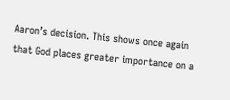Aaron’s decision. This shows once again that God places greater importance on a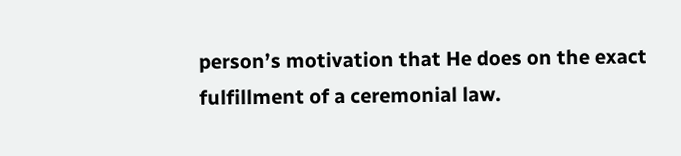person’s motivation that He does on the exact fulfillment of a ceremonial law.